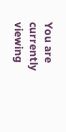You are currently viewing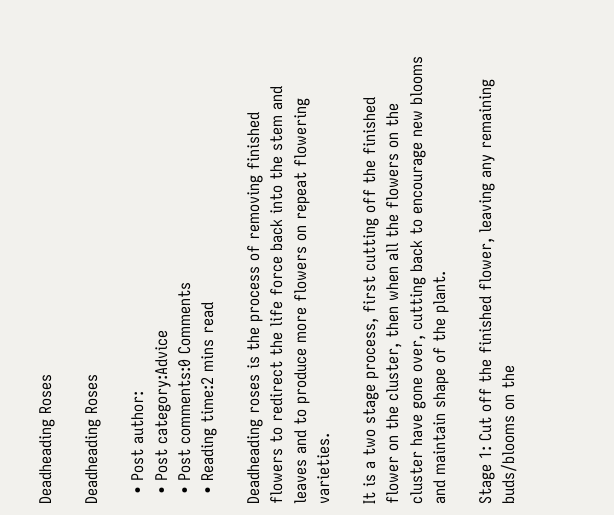Deadheading Roses

Deadheading Roses

  • Post author:
  • Post category:Advice
  • Post comments:0 Comments
  • Reading time:2 mins read

Deadheading roses is the process of removing finished flowers to redirect the life force back into the stem and leaves and to produce more flowers on repeat flowering varieties.

It is a two stage process, first cutting off the finished flower on the cluster, then when all the flowers on the cluster have gone over, cutting back to encourage new blooms and maintain shape of the plant.

Stage 1: Cut off the finished flower, leaving any remaining buds/blooms on the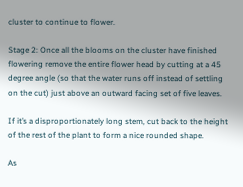cluster to continue to flower.

Stage 2: Once all the blooms on the cluster have finished flowering remove the entire flower head by cutting at a 45 degree angle (so that the water runs off instead of settling on the cut) just above an outward facing set of five leaves.

If it’s a disproportionately long stem, cut back to the height of the rest of the plant to form a nice rounded shape.

As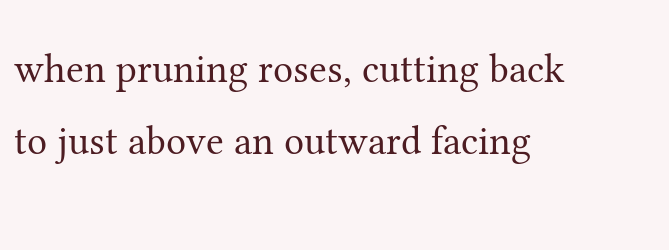when pruning roses, cutting back to just above an outward facing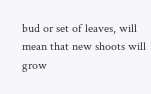bud or set of leaves, will mean that new shoots will grow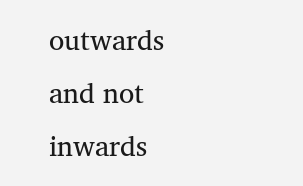outwards and not inwards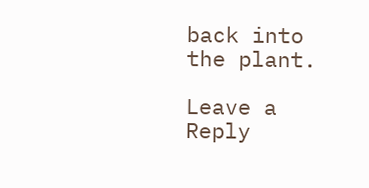back into the plant.

Leave a Reply